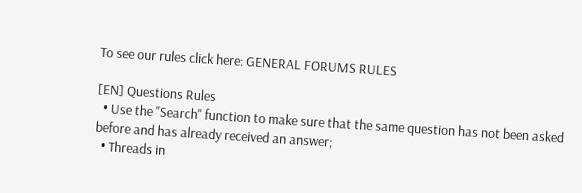To see our rules click here: GENERAL FORUMS RULES

[EN] Questions Rules
  • Use the "Search" function to make sure that the same question has not been asked before and has already received an answer;
  • Threads in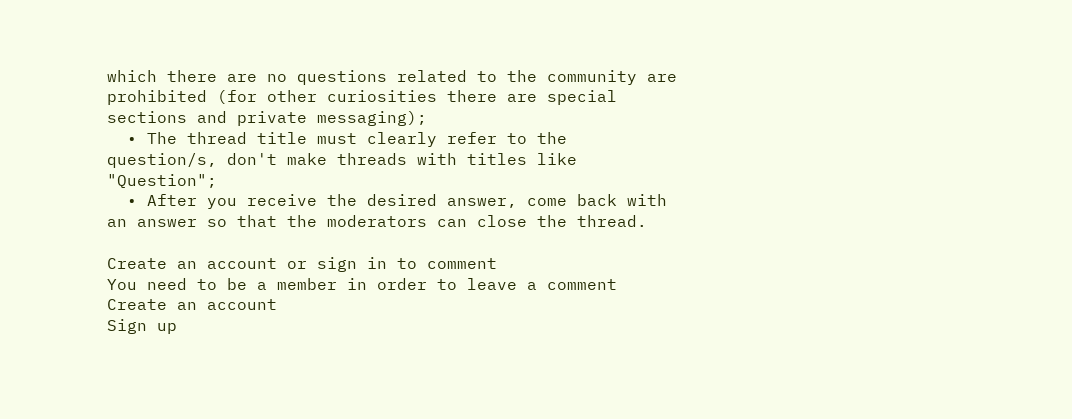which there are no questions related to the community are prohibited (for other curiosities there are special sections and private messaging);
  • The thread title must clearly refer to the question/s, don't make threads with titles like "Question";
  • After you receive the desired answer, come back with an answer so that the moderators can close the thread.

Create an account or sign in to comment
You need to be a member in order to leave a comment
Create an account
Sign up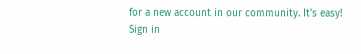for a new account in our community. It's easy!
Sign in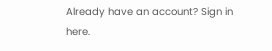Already have an account? Sign in here.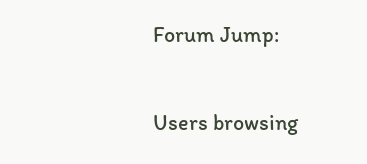Forum Jump:

Users browsing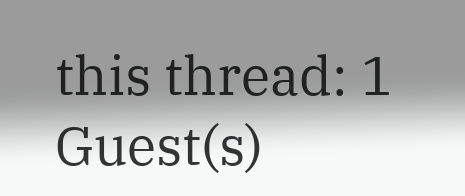this thread: 1 Guest(s)